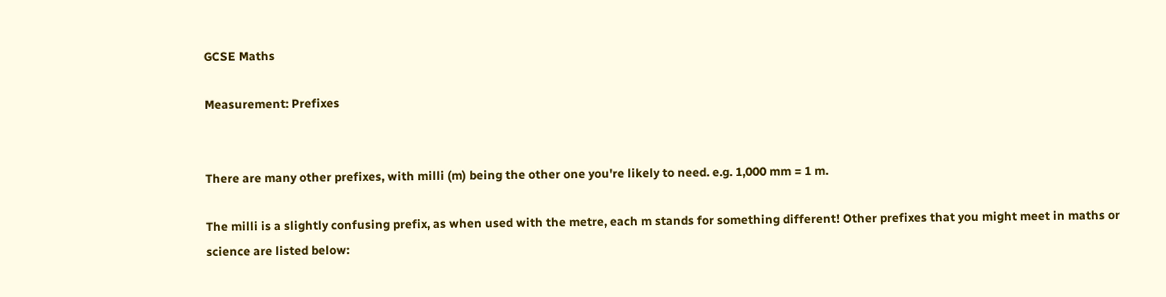GCSE Maths

Measurement: Prefixes


There are many other prefixes, with milli (m) being the other one you're likely to need. e.g. 1,000 mm = 1 m.

The milli is a slightly confusing prefix, as when used with the metre, each m stands for something different! Other prefixes that you might meet in maths or science are listed below: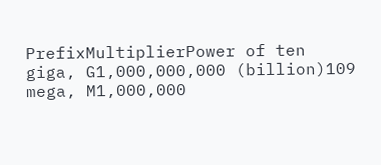PrefixMultiplierPower of ten
giga, G1,000,000,000 (billion)109
mega, M1,000,000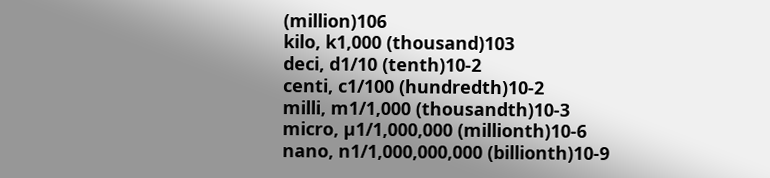(million)106
kilo, k1,000 (thousand)103
deci, d1/10 (tenth)10-2
centi, c1/100 (hundredth)10-2
milli, m1/1,000 (thousandth)10-3
micro, µ1/1,000,000 (millionth)10-6
nano, n1/1,000,000,000 (billionth)10-9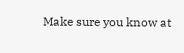Make sure you know at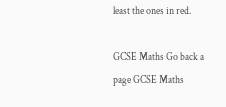least the ones in red.

GCSE Maths Go back a page GCSE Maths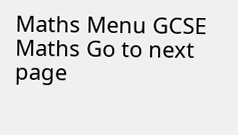Maths Menu GCSE Maths Go to next page